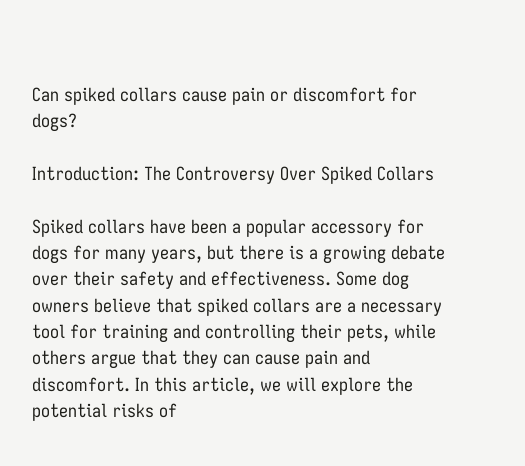Can spiked collars cause pain or discomfort for dogs?

Introduction: The Controversy Over Spiked Collars

Spiked collars have been a popular accessory for dogs for many years, but there is a growing debate over their safety and effectiveness. Some dog owners believe that spiked collars are a necessary tool for training and controlling their pets, while others argue that they can cause pain and discomfort. In this article, we will explore the potential risks of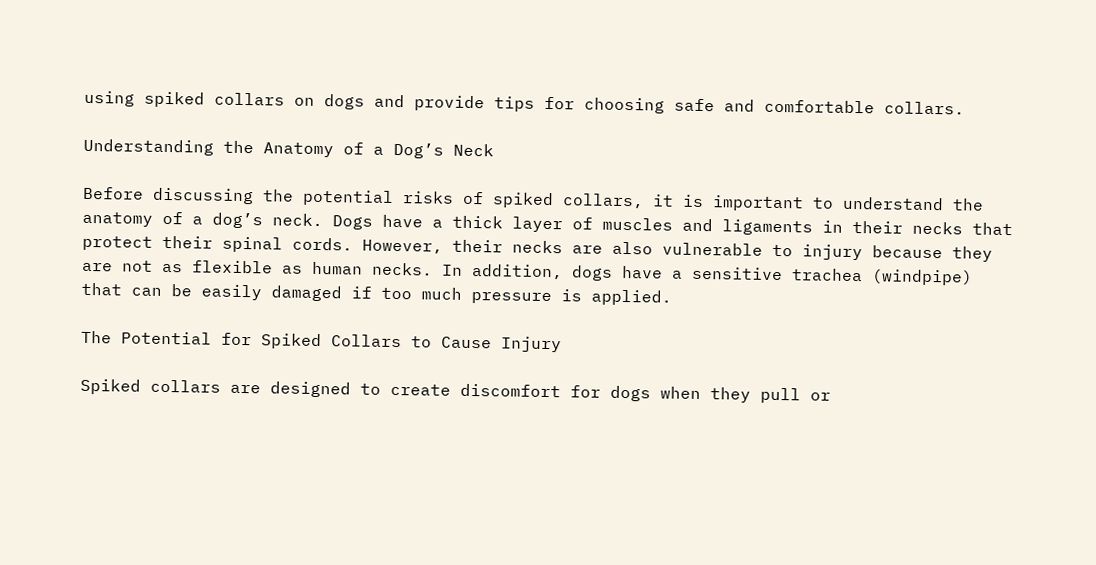using spiked collars on dogs and provide tips for choosing safe and comfortable collars.

Understanding the Anatomy of a Dog’s Neck

Before discussing the potential risks of spiked collars, it is important to understand the anatomy of a dog’s neck. Dogs have a thick layer of muscles and ligaments in their necks that protect their spinal cords. However, their necks are also vulnerable to injury because they are not as flexible as human necks. In addition, dogs have a sensitive trachea (windpipe) that can be easily damaged if too much pressure is applied.

The Potential for Spiked Collars to Cause Injury

Spiked collars are designed to create discomfort for dogs when they pull or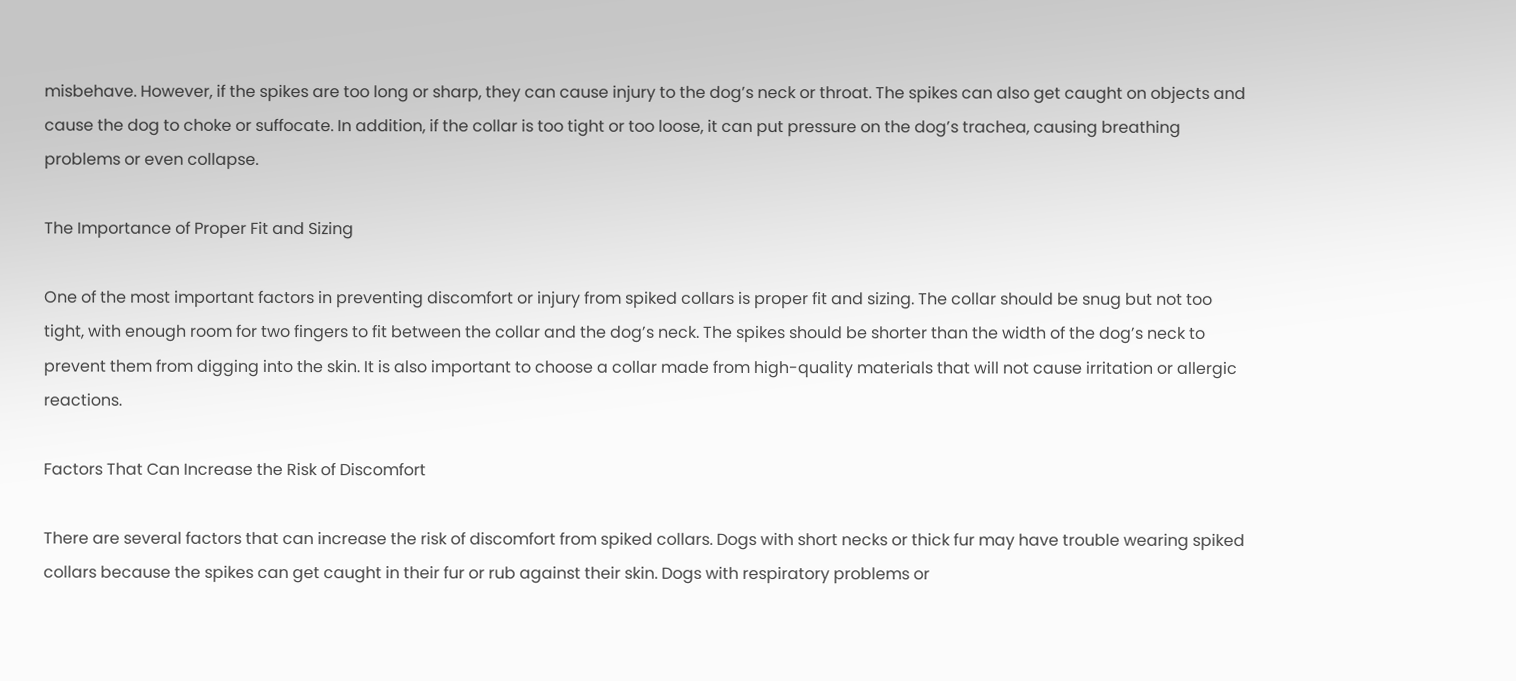misbehave. However, if the spikes are too long or sharp, they can cause injury to the dog’s neck or throat. The spikes can also get caught on objects and cause the dog to choke or suffocate. In addition, if the collar is too tight or too loose, it can put pressure on the dog’s trachea, causing breathing problems or even collapse.

The Importance of Proper Fit and Sizing

One of the most important factors in preventing discomfort or injury from spiked collars is proper fit and sizing. The collar should be snug but not too tight, with enough room for two fingers to fit between the collar and the dog’s neck. The spikes should be shorter than the width of the dog’s neck to prevent them from digging into the skin. It is also important to choose a collar made from high-quality materials that will not cause irritation or allergic reactions.

Factors That Can Increase the Risk of Discomfort

There are several factors that can increase the risk of discomfort from spiked collars. Dogs with short necks or thick fur may have trouble wearing spiked collars because the spikes can get caught in their fur or rub against their skin. Dogs with respiratory problems or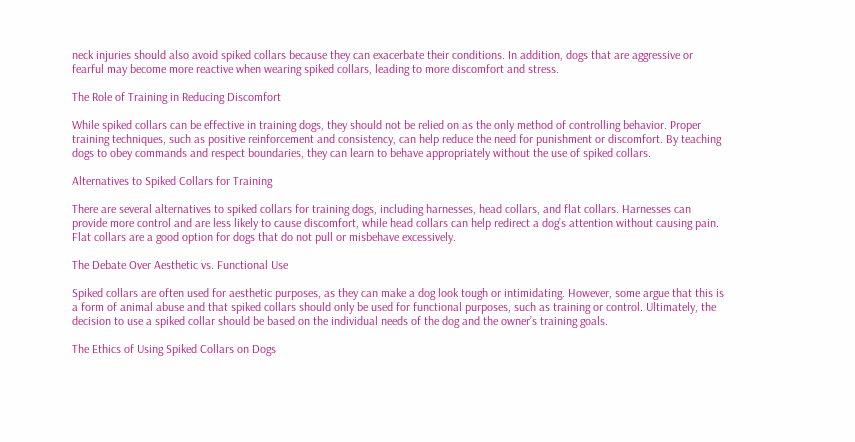neck injuries should also avoid spiked collars because they can exacerbate their conditions. In addition, dogs that are aggressive or fearful may become more reactive when wearing spiked collars, leading to more discomfort and stress.

The Role of Training in Reducing Discomfort

While spiked collars can be effective in training dogs, they should not be relied on as the only method of controlling behavior. Proper training techniques, such as positive reinforcement and consistency, can help reduce the need for punishment or discomfort. By teaching dogs to obey commands and respect boundaries, they can learn to behave appropriately without the use of spiked collars.

Alternatives to Spiked Collars for Training

There are several alternatives to spiked collars for training dogs, including harnesses, head collars, and flat collars. Harnesses can provide more control and are less likely to cause discomfort, while head collars can help redirect a dog’s attention without causing pain. Flat collars are a good option for dogs that do not pull or misbehave excessively.

The Debate Over Aesthetic vs. Functional Use

Spiked collars are often used for aesthetic purposes, as they can make a dog look tough or intimidating. However, some argue that this is a form of animal abuse and that spiked collars should only be used for functional purposes, such as training or control. Ultimately, the decision to use a spiked collar should be based on the individual needs of the dog and the owner’s training goals.

The Ethics of Using Spiked Collars on Dogs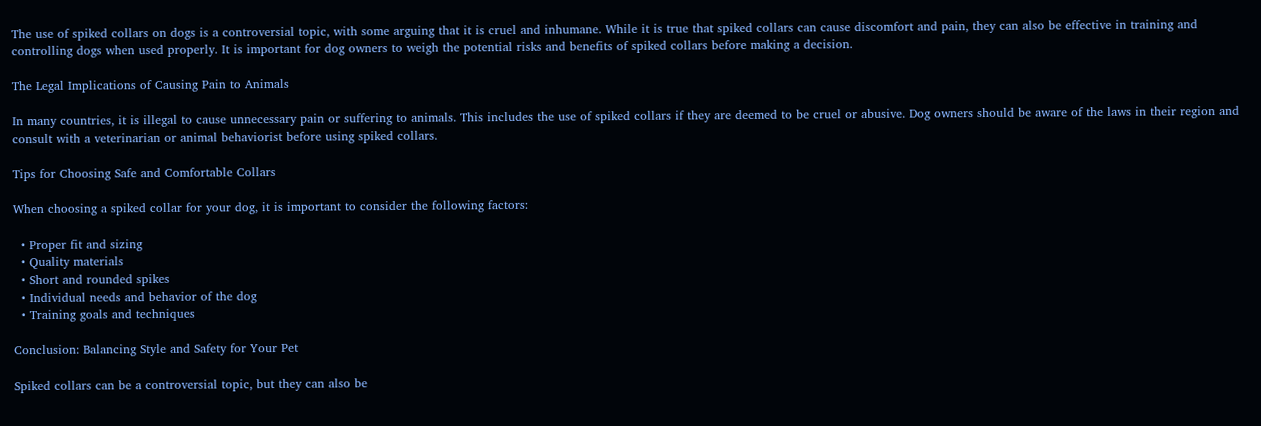The use of spiked collars on dogs is a controversial topic, with some arguing that it is cruel and inhumane. While it is true that spiked collars can cause discomfort and pain, they can also be effective in training and controlling dogs when used properly. It is important for dog owners to weigh the potential risks and benefits of spiked collars before making a decision.

The Legal Implications of Causing Pain to Animals

In many countries, it is illegal to cause unnecessary pain or suffering to animals. This includes the use of spiked collars if they are deemed to be cruel or abusive. Dog owners should be aware of the laws in their region and consult with a veterinarian or animal behaviorist before using spiked collars.

Tips for Choosing Safe and Comfortable Collars

When choosing a spiked collar for your dog, it is important to consider the following factors:

  • Proper fit and sizing
  • Quality materials
  • Short and rounded spikes
  • Individual needs and behavior of the dog
  • Training goals and techniques

Conclusion: Balancing Style and Safety for Your Pet

Spiked collars can be a controversial topic, but they can also be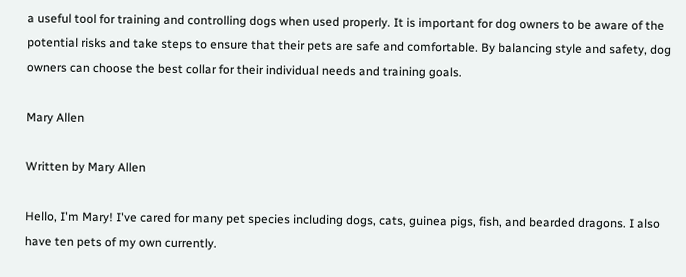a useful tool for training and controlling dogs when used properly. It is important for dog owners to be aware of the potential risks and take steps to ensure that their pets are safe and comfortable. By balancing style and safety, dog owners can choose the best collar for their individual needs and training goals.

Mary Allen

Written by Mary Allen

Hello, I'm Mary! I've cared for many pet species including dogs, cats, guinea pigs, fish, and bearded dragons. I also have ten pets of my own currently.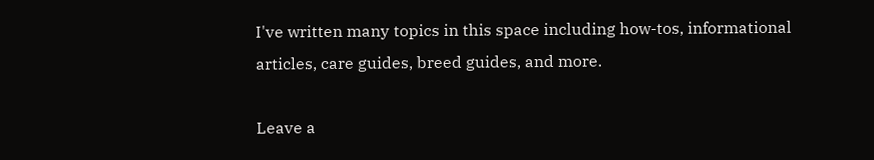I've written many topics in this space including how-tos, informational articles, care guides, breed guides, and more.

Leave a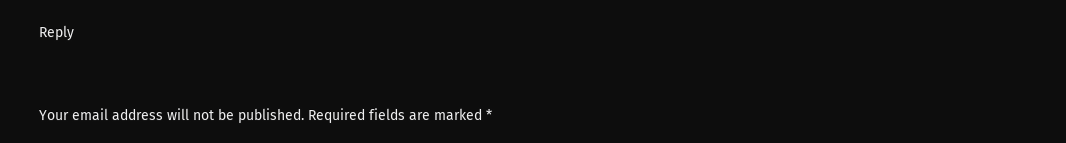Reply


Your email address will not be published. Required fields are marked *